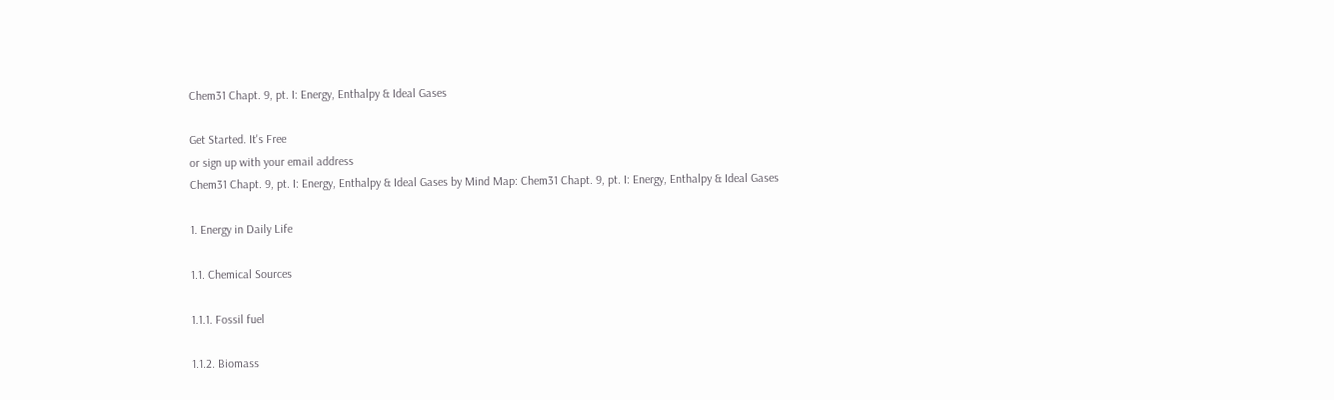Chem31 Chapt. 9, pt. I: Energy, Enthalpy & Ideal Gases

Get Started. It's Free
or sign up with your email address
Chem31 Chapt. 9, pt. I: Energy, Enthalpy & Ideal Gases by Mind Map: Chem31 Chapt. 9, pt. I: Energy, Enthalpy & Ideal Gases

1. Energy in Daily Life

1.1. Chemical Sources

1.1.1. Fossil fuel

1.1.2. Biomass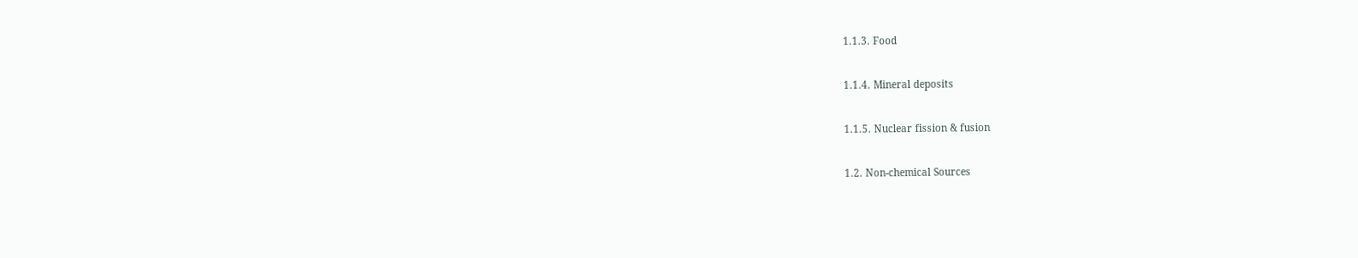1.1.3. Food

1.1.4. Mineral deposits

1.1.5. Nuclear fission & fusion

1.2. Non-chemical Sources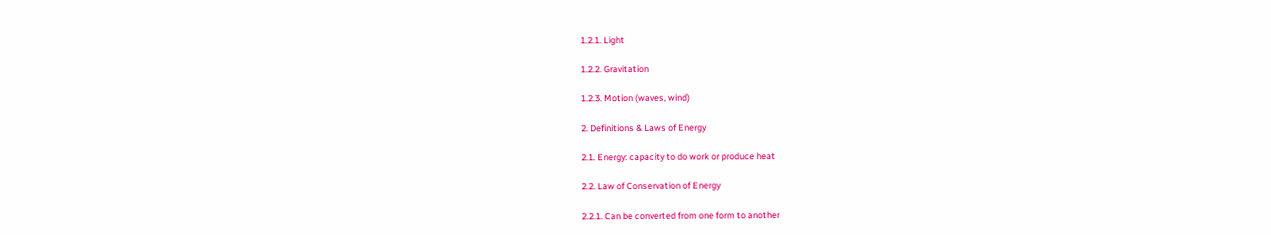1.2.1. Light

1.2.2. Gravitation

1.2.3. Motion (waves, wind)

2. Definitions & Laws of Energy

2.1. Energy: capacity to do work or produce heat

2.2. Law of Conservation of Energy

2.2.1. Can be converted from one form to another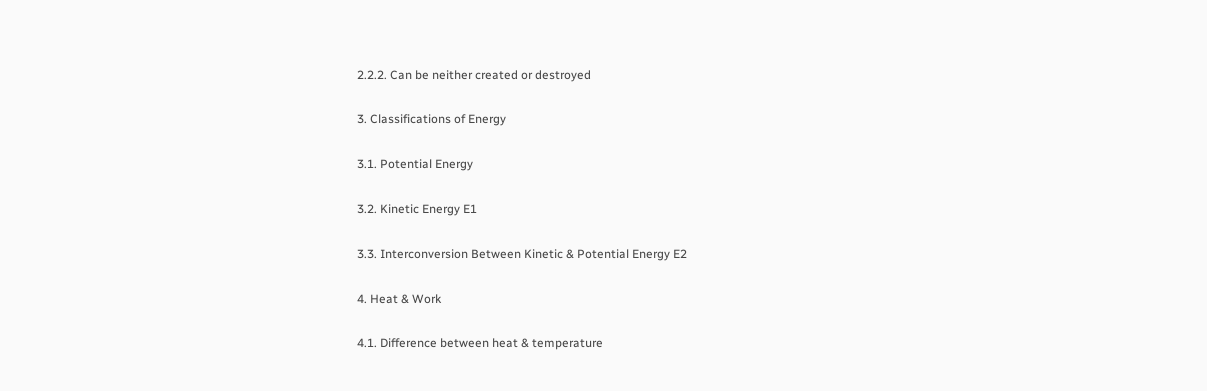2.2.2. Can be neither created or destroyed

3. Classifications of Energy

3.1. Potential Energy

3.2. Kinetic Energy E1

3.3. Interconversion Between Kinetic & Potential Energy E2

4. Heat & Work

4.1. Difference between heat & temperature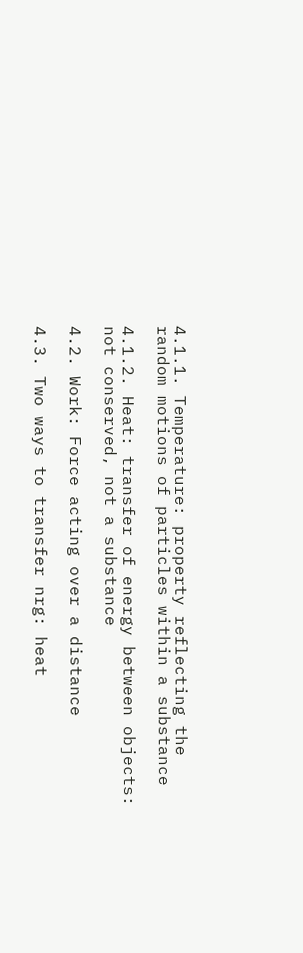4.1.1. Temperature: property reflecting the random motions of particles within a substance

4.1.2. Heat: transfer of energy between objects: not conserved, not a substance

4.2. Work: Force acting over a distance

4.3. Two ways to transfer nrg: heat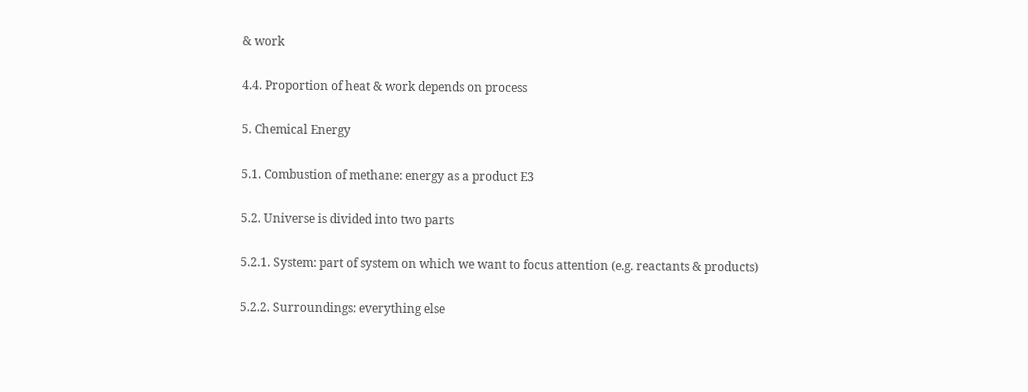& work

4.4. Proportion of heat & work depends on process

5. Chemical Energy

5.1. Combustion of methane: energy as a product E3

5.2. Universe is divided into two parts

5.2.1. System: part of system on which we want to focus attention (e.g. reactants & products)

5.2.2. Surroundings: everything else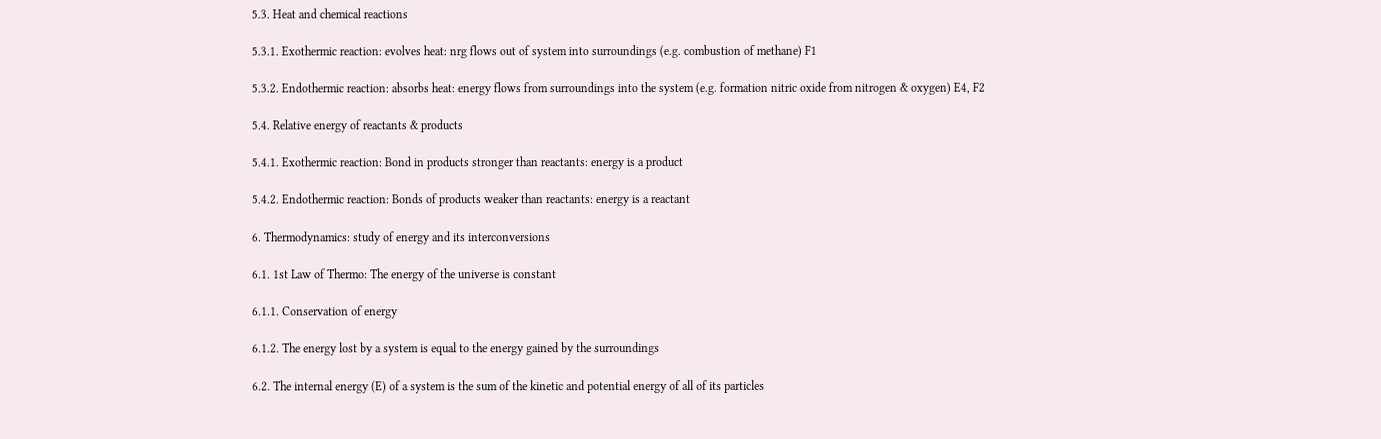5.3. Heat and chemical reactions

5.3.1. Exothermic reaction: evolves heat: nrg flows out of system into surroundings (e.g. combustion of methane) F1

5.3.2. Endothermic reaction: absorbs heat: energy flows from surroundings into the system (e.g. formation nitric oxide from nitrogen & oxygen) E4, F2

5.4. Relative energy of reactants & products

5.4.1. Exothermic reaction: Bond in products stronger than reactants: energy is a product

5.4.2. Endothermic reaction: Bonds of products weaker than reactants: energy is a reactant

6. Thermodynamics: study of energy and its interconversions

6.1. 1st Law of Thermo: The energy of the universe is constant

6.1.1. Conservation of energy

6.1.2. The energy lost by a system is equal to the energy gained by the surroundings

6.2. The internal energy (E) of a system is the sum of the kinetic and potential energy of all of its particles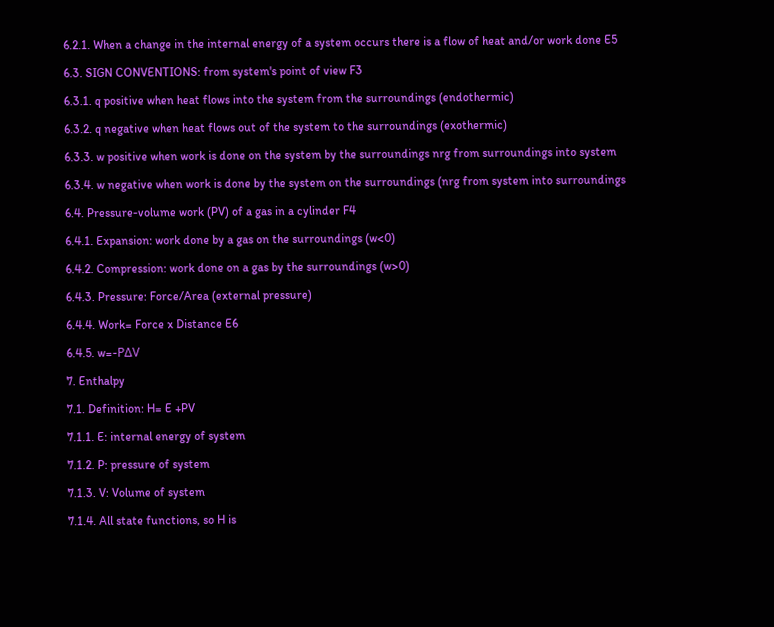6.2.1. When a change in the internal energy of a system occurs there is a flow of heat and/or work done E5

6.3. SIGN CONVENTIONS: from system's point of view F3

6.3.1. q positive when heat flows into the system from the surroundings (endothermic)

6.3.2. q negative when heat flows out of the system to the surroundings (exothermic)

6.3.3. w positive when work is done on the system by the surroundings nrg from surroundings into system

6.3.4. w negative when work is done by the system on the surroundings (nrg from system into surroundings

6.4. Pressure-volume work (PV) of a gas in a cylinder F4

6.4.1. Expansion: work done by a gas on the surroundings (w<0)

6.4.2. Compression: work done on a gas by the surroundings (w>0)

6.4.3. Pressure: Force/Area (external pressure)

6.4.4. Work= Force x Distance E6

6.4.5. w=-PΔV

7. Enthalpy

7.1. Definition: H= E +PV

7.1.1. E: internal energy of system

7.1.2. P: pressure of system

7.1.3. V: Volume of system

7.1.4. All state functions, so H is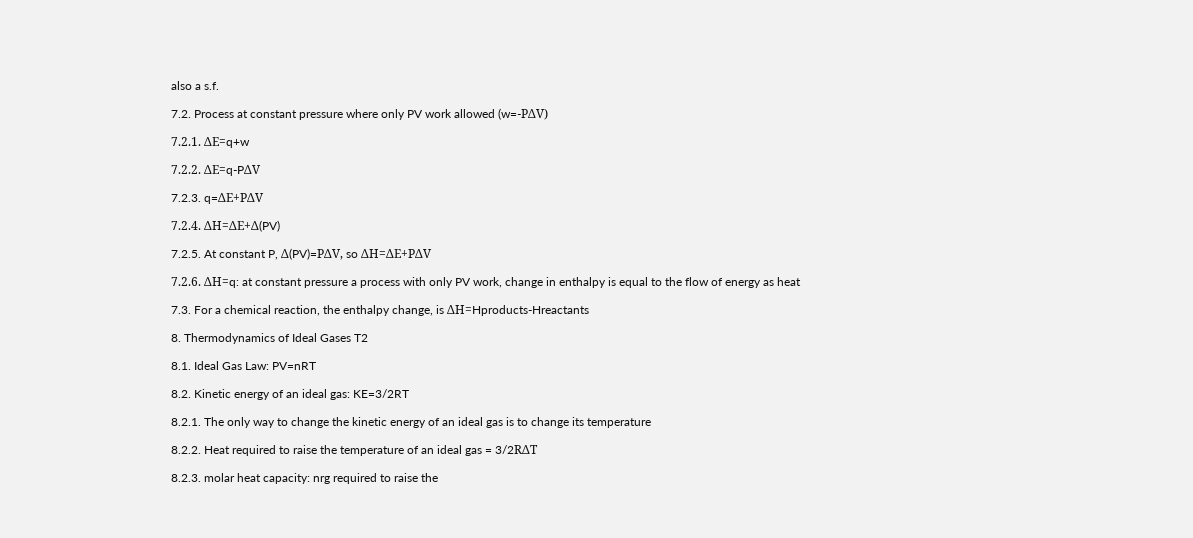also a s.f.

7.2. Process at constant pressure where only PV work allowed (w=-PΔV)

7.2.1. ΔE=q+w

7.2.2. ΔE=q-PΔV

7.2.3. q=ΔE+PΔV

7.2.4. ΔH=ΔE+Δ(PV)

7.2.5. At constant P, Δ(PV)=PΔV, so ΔH=ΔE+PΔV

7.2.6. ΔH=q: at constant pressure a process with only PV work, change in enthalpy is equal to the flow of energy as heat

7.3. For a chemical reaction, the enthalpy change, is ΔH=Hproducts-Hreactants

8. Thermodynamics of Ideal Gases T2

8.1. Ideal Gas Law: PV=nRT

8.2. Kinetic energy of an ideal gas: KE=3/2RT

8.2.1. The only way to change the kinetic energy of an ideal gas is to change its temperature

8.2.2. Heat required to raise the temperature of an ideal gas = 3/2RΔT

8.2.3. molar heat capacity: nrg required to raise the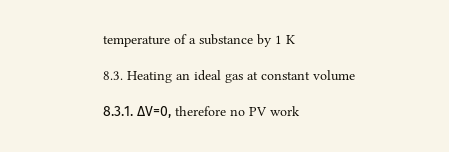temperature of a substance by 1 K

8.3. Heating an ideal gas at constant volume

8.3.1. ΔV=0, therefore no PV work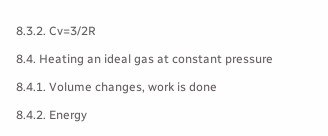8.3.2. Cv=3/2R

8.4. Heating an ideal gas at constant pressure

8.4.1. Volume changes, work is done

8.4.2. Energy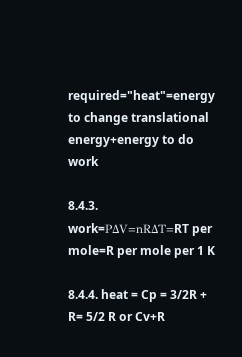required="heat"=energy to change translational energy+energy to do work

8.4.3. work=PΔV=nRΔT=RT per mole=R per mole per 1 K

8.4.4. heat = Cp = 3/2R + R= 5/2 R or Cv+R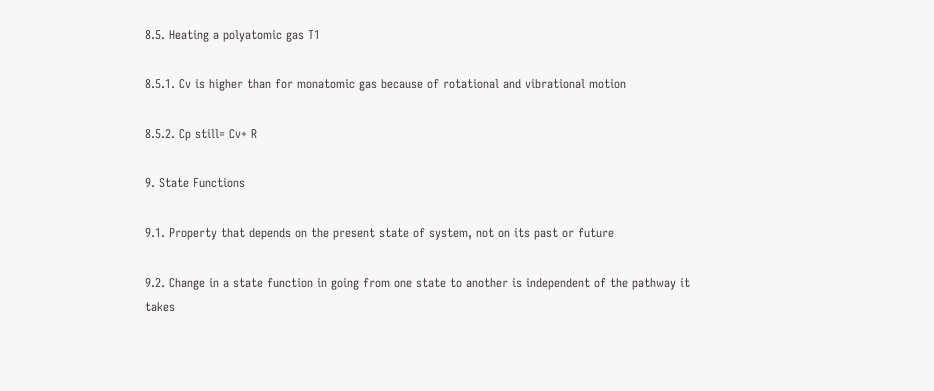8.5. Heating a polyatomic gas T1

8.5.1. Cv is higher than for monatomic gas because of rotational and vibrational motion

8.5.2. Cp still= Cv+ R

9. State Functions

9.1. Property that depends on the present state of system, not on its past or future

9.2. Change in a state function in going from one state to another is independent of the pathway it takes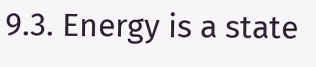9.3. Energy is a state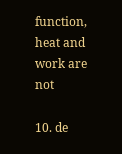function, heat and work are not

10. de